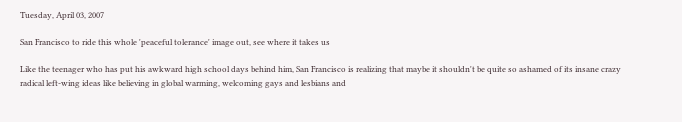Tuesday, April 03, 2007

San Francisco to ride this whole 'peaceful tolerance' image out, see where it takes us

Like the teenager who has put his awkward high school days behind him, San Francisco is realizing that maybe it shouldn't be quite so ashamed of its insane crazy radical left-wing ideas like believing in global warming, welcoming gays and lesbians and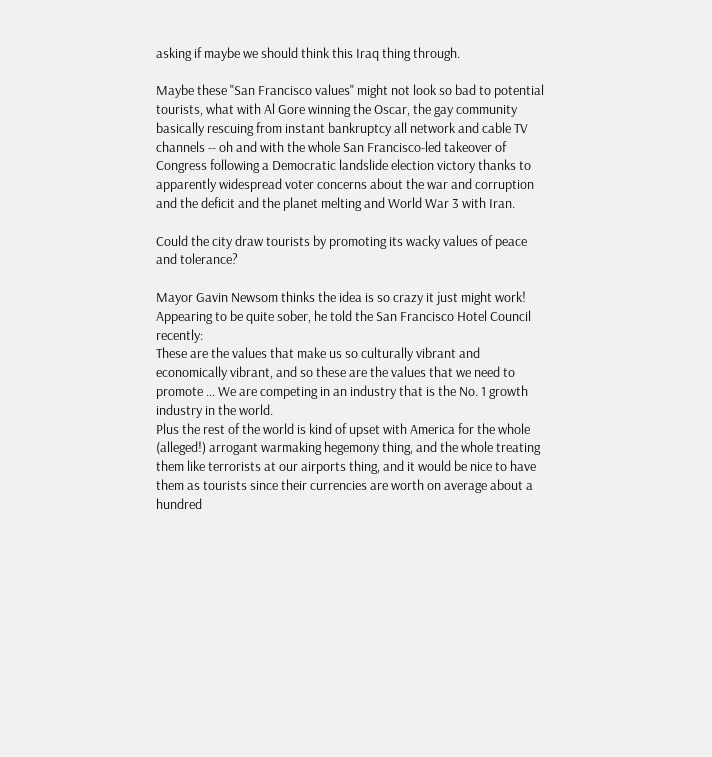asking if maybe we should think this Iraq thing through.

Maybe these "San Francisco values" might not look so bad to potential tourists, what with Al Gore winning the Oscar, the gay community basically rescuing from instant bankruptcy all network and cable TV channels -- oh and with the whole San Francisco-led takeover of Congress following a Democratic landslide election victory thanks to apparently widespread voter concerns about the war and corruption and the deficit and the planet melting and World War 3 with Iran.

Could the city draw tourists by promoting its wacky values of peace and tolerance?

Mayor Gavin Newsom thinks the idea is so crazy it just might work! Appearing to be quite sober, he told the San Francisco Hotel Council recently:
These are the values that make us so culturally vibrant and economically vibrant, and so these are the values that we need to promote ... We are competing in an industry that is the No. 1 growth industry in the world.
Plus the rest of the world is kind of upset with America for the whole (alleged!) arrogant warmaking hegemony thing, and the whole treating them like terrorists at our airports thing, and it would be nice to have them as tourists since their currencies are worth on average about a hundred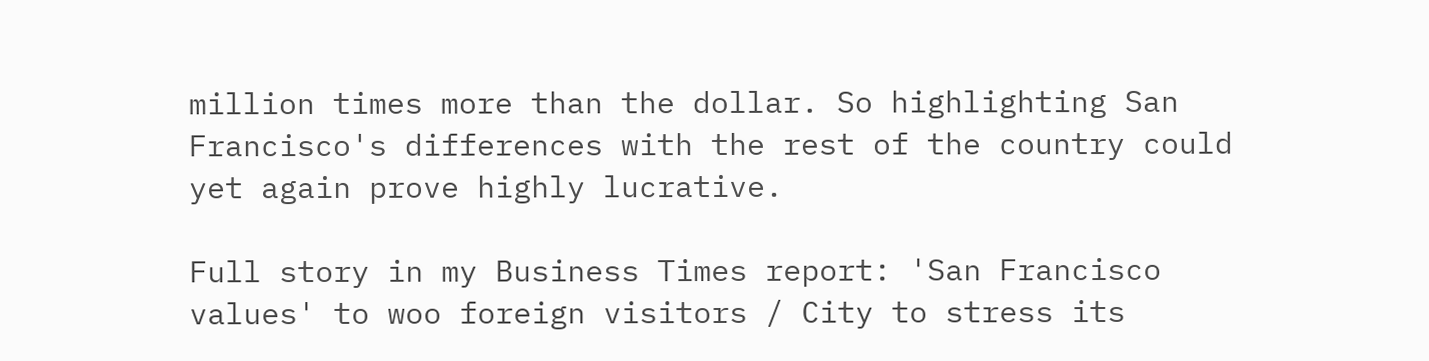million times more than the dollar. So highlighting San Francisco's differences with the rest of the country could yet again prove highly lucrative.

Full story in my Business Times report: 'San Francisco values' to woo foreign visitors / City to stress its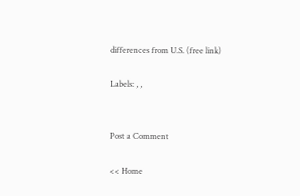differences from U.S. (free link)

Labels: , ,


Post a Comment

<< Home